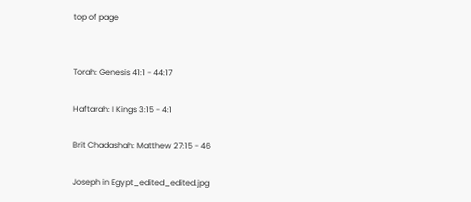top of page


Torah: Genesis 41:1 - 44:17

Haftarah: I Kings 3:15 - 4:1

Brit Chadashah: Matthew 27:15 - 46

Joseph in Egypt_edited_edited.jpg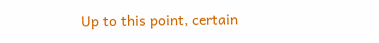Up to this point, certain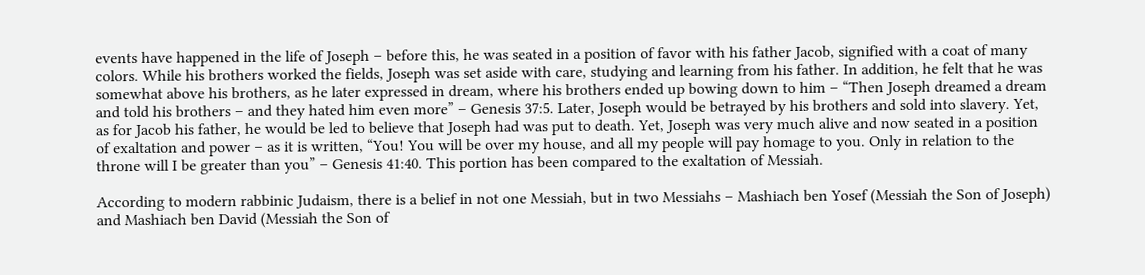events have happened in the life of Joseph – before this, he was seated in a position of favor with his father Jacob, signified with a coat of many colors. While his brothers worked the fields, Joseph was set aside with care, studying and learning from his father. In addition, he felt that he was somewhat above his brothers, as he later expressed in dream, where his brothers ended up bowing down to him – “Then Joseph dreamed a dream and told his brothers – and they hated him even more” – Genesis 37:5. Later, Joseph would be betrayed by his brothers and sold into slavery. Yet, as for Jacob his father, he would be led to believe that Joseph had was put to death. Yet, Joseph was very much alive and now seated in a position of exaltation and power – as it is written, “You! You will be over my house, and all my people will pay homage to you. Only in relation to the throne will I be greater than you” – Genesis 41:40. This portion has been compared to the exaltation of Messiah.

According to modern rabbinic Judaism, there is a belief in not one Messiah, but in two Messiahs – Mashiach ben Yosef (Messiah the Son of Joseph) and Mashiach ben David (Messiah the Son of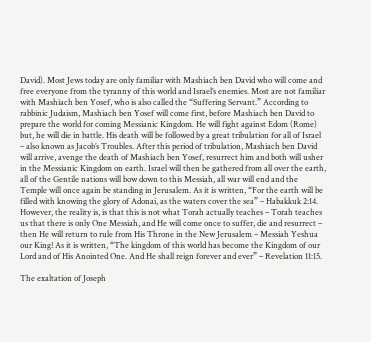David). Most Jews today are only familiar with Mashiach ben David who will come and free everyone from the tyranny of this world and Israel’s enemies. Most are not familiar with Mashiach ben Yosef, who is also called the “Suffering Servant.” According to rabbinic Judaism, Mashiach ben Yosef will come first, before Mashiach ben David to prepare the world for coming Messianic Kingdom. He will fight against Edom (Rome) but, he will die in battle. His death will be followed by a great tribulation for all of Israel – also known as Jacob’s Troubles. After this period of tribulation, Mashiach ben David will arrive, avenge the death of Mashiach ben Yosef, resurrect him and both will usher in the Messianic Kingdom on earth. Israel will then be gathered from all over the earth, all of the Gentile nations will bow down to this Messiah, all war will end and the Temple will once again be standing in Jerusalem. As it is written, “For the earth will be filled with knowing the glory of Adonai, as the waters cover the sea” – Habakkuk 2:14. However, the reality is, is that this is not what Torah actually teaches – Torah teaches us that there is only One Messiah, and He will come once to suffer, die and resurrect – then He will return to rule from His Throne in the New Jerusalem – Messiah Yeshua our King! As it is written, “The kingdom of this world has become the Kingdom of our Lord and of His Anointed One. And He shall reign forever and ever” – Revelation 11:15.

The exaltation of Joseph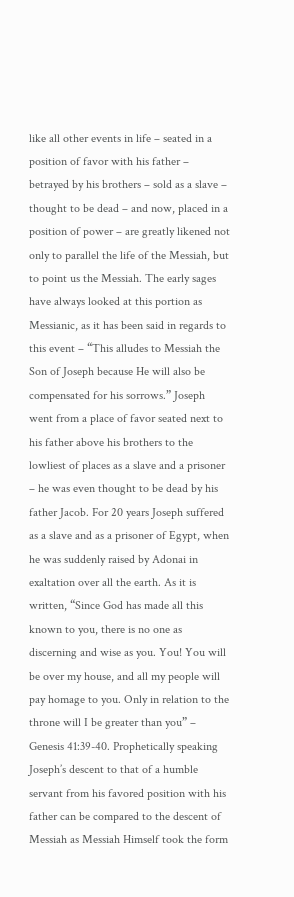like all other events in life – seated in a position of favor with his father – betrayed by his brothers – sold as a slave – thought to be dead – and now, placed in a position of power – are greatly likened not only to parallel the life of the Messiah, but to point us the Messiah. The early sages have always looked at this portion as Messianic, as it has been said in regards to this event – “This alludes to Messiah the Son of Joseph because He will also be compensated for his sorrows.” Joseph went from a place of favor seated next to his father above his brothers to the lowliest of places as a slave and a prisoner – he was even thought to be dead by his father Jacob. For 20 years Joseph suffered as a slave and as a prisoner of Egypt, when he was suddenly raised by Adonai in exaltation over all the earth. As it is written, “Since God has made all this known to you, there is no one as discerning and wise as you. You! You will be over my house, and all my people will pay homage to you. Only in relation to the throne will I be greater than you” – Genesis 41:39-40. Prophetically speaking Joseph’s descent to that of a humble servant from his favored position with his father can be compared to the descent of Messiah as Messiah Himself took the form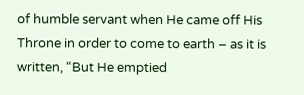of humble servant when He came off His Throne in order to come to earth – as it is written, “But He emptied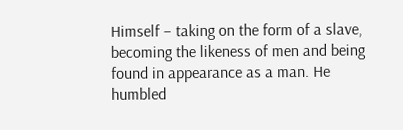Himself – taking on the form of a slave, becoming the likeness of men and being found in appearance as a man. He humbled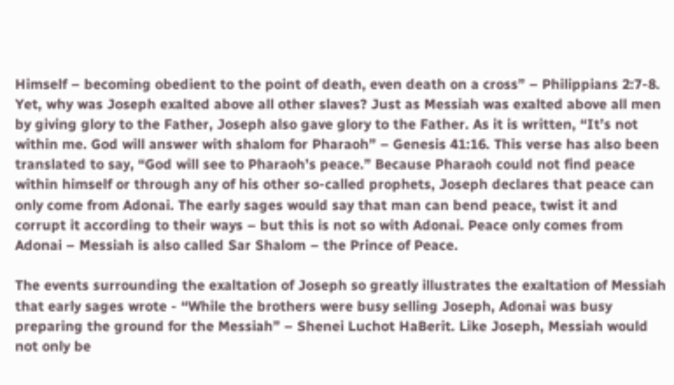Himself – becoming obedient to the point of death, even death on a cross” – Philippians 2:7-8. Yet, why was Joseph exalted above all other slaves? Just as Messiah was exalted above all men by giving glory to the Father, Joseph also gave glory to the Father. As it is written, “It’s not within me. God will answer with shalom for Pharaoh” – Genesis 41:16. This verse has also been translated to say, “God will see to Pharaoh’s peace.” Because Pharaoh could not find peace within himself or through any of his other so-called prophets, Joseph declares that peace can only come from Adonai. The early sages would say that man can bend peace, twist it and corrupt it according to their ways – but this is not so with Adonai. Peace only comes from Adonai – Messiah is also called Sar Shalom – the Prince of Peace.

The events surrounding the exaltation of Joseph so greatly illustrates the exaltation of Messiah that early sages wrote - “While the brothers were busy selling Joseph, Adonai was busy preparing the ground for the Messiah” – Shenei Luchot HaBerit. Like Joseph, Messiah would not only be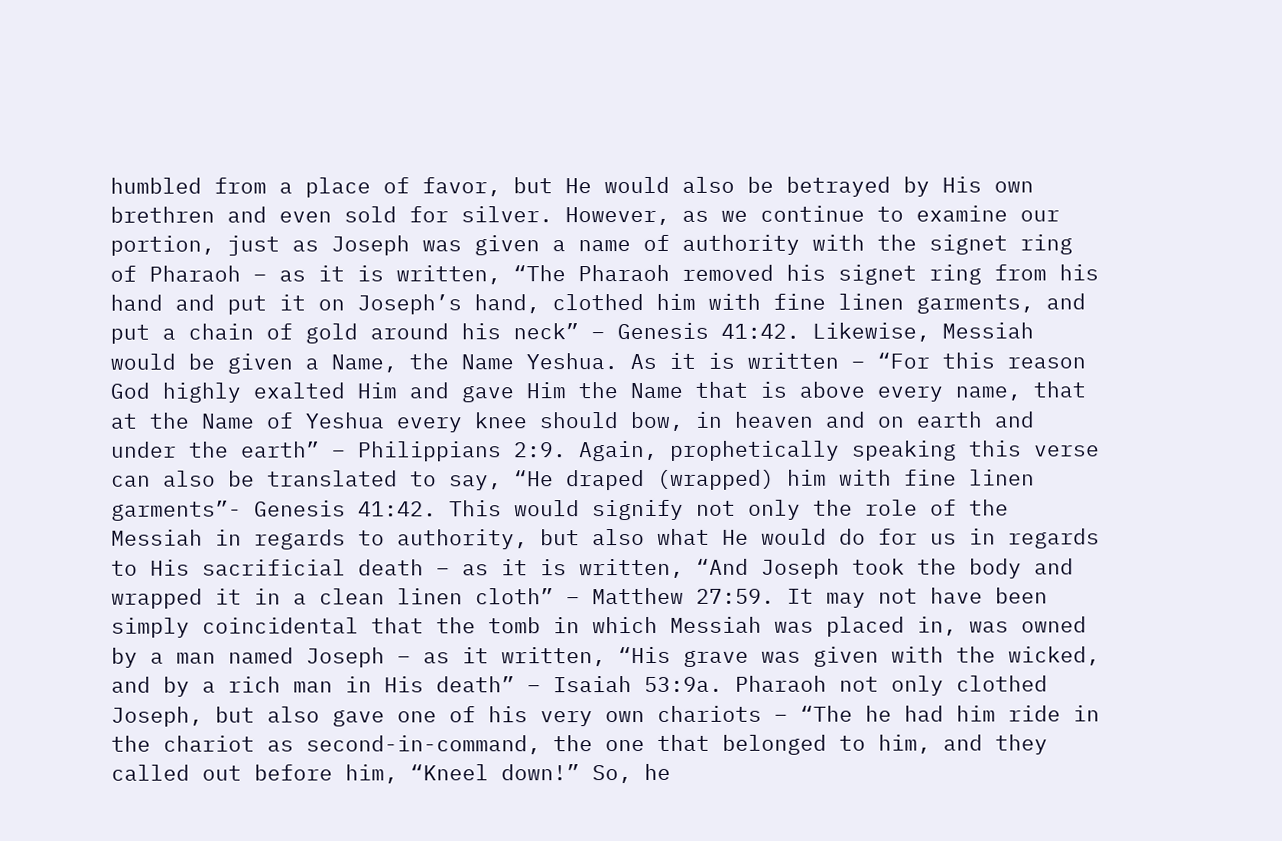humbled from a place of favor, but He would also be betrayed by His own brethren and even sold for silver. However, as we continue to examine our portion, just as Joseph was given a name of authority with the signet ring of Pharaoh – as it is written, “The Pharaoh removed his signet ring from his hand and put it on Joseph’s hand, clothed him with fine linen garments, and put a chain of gold around his neck” – Genesis 41:42. Likewise, Messiah would be given a Name, the Name Yeshua. As it is written – “For this reason God highly exalted Him and gave Him the Name that is above every name, that at the Name of Yeshua every knee should bow, in heaven and on earth and under the earth” – Philippians 2:9. Again, prophetically speaking this verse can also be translated to say, “He draped (wrapped) him with fine linen garments”- Genesis 41:42. This would signify not only the role of the Messiah in regards to authority, but also what He would do for us in regards to His sacrificial death – as it is written, “And Joseph took the body and wrapped it in a clean linen cloth” – Matthew 27:59. It may not have been simply coincidental that the tomb in which Messiah was placed in, was owned by a man named Joseph – as it written, “His grave was given with the wicked, and by a rich man in His death” – Isaiah 53:9a. Pharaoh not only clothed Joseph, but also gave one of his very own chariots – “The he had him ride in the chariot as second-in-command, the one that belonged to him, and they called out before him, “Kneel down!” So, he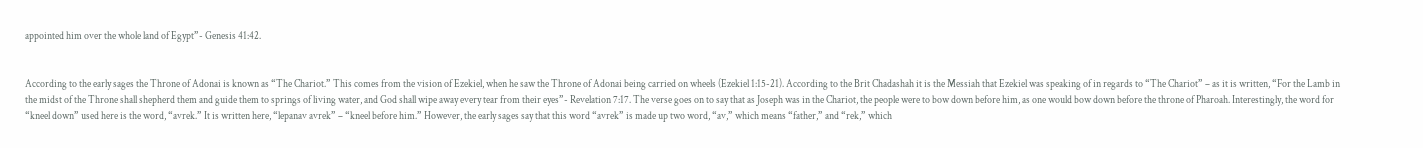appointed him over the whole land of Egypt”- Genesis 41:42.


According to the early sages the Throne of Adonai is known as “The Chariot.” This comes from the vision of Ezekiel, when he saw the Throne of Adonai being carried on wheels (Ezekiel 1:15-21). According to the Brit Chadashah it is the Messiah that Ezekiel was speaking of in regards to “The Chariot” – as it is written, “For the Lamb in the midst of the Throne shall shepherd them and guide them to springs of living water, and God shall wipe away every tear from their eyes”- Revelation 7:17. The verse goes on to say that as Joseph was in the Chariot, the people were to bow down before him, as one would bow down before the throne of Pharoah. Interestingly, the word for “kneel down” used here is the word, “avrek.” It is written here, “lepanav avrek” – “kneel before him.” However, the early sages say that this word “avrek” is made up two word, “av,” which means “father,” and “rek,” which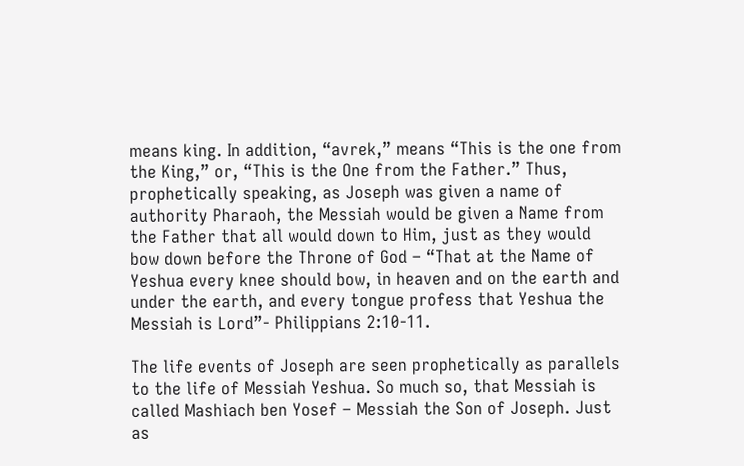means king. In addition, “avrek,” means “This is the one from the King,” or, “This is the One from the Father.” Thus, prophetically speaking, as Joseph was given a name of authority Pharaoh, the Messiah would be given a Name from the Father that all would down to Him, just as they would bow down before the Throne of God – “That at the Name of Yeshua every knee should bow, in heaven and on the earth and under the earth, and every tongue profess that Yeshua the Messiah is Lord”- Philippians 2:10-11.

The life events of Joseph are seen prophetically as parallels to the life of Messiah Yeshua. So much so, that Messiah is called Mashiach ben Yosef – Messiah the Son of Joseph. Just as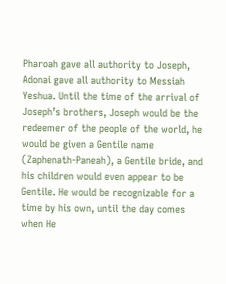Pharoah gave all authority to Joseph, Adonai gave all authority to Messiah Yeshua. Until the time of the arrival of Joseph’s brothers, Joseph would be the redeemer of the people of the world, he would be given a Gentile name (Zaphenath-Paneah), a Gentile bride, and his children would even appear to be Gentile. He would be recognizable for a time by his own, until the day comes when He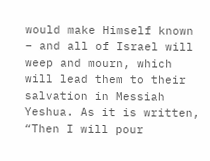would make Himself known – and all of Israel will weep and mourn, which will lead them to their salvation in Messiah Yeshua. As it is written, “Then I will pour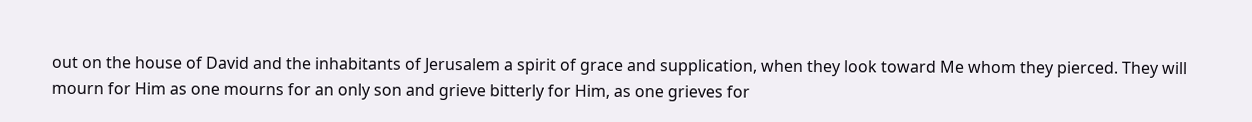out on the house of David and the inhabitants of Jerusalem a spirit of grace and supplication, when they look toward Me whom they pierced. They will mourn for Him as one mourns for an only son and grieve bitterly for Him, as one grieves for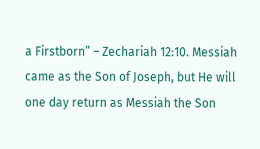a Firstborn” – Zechariah 12:10. Messiah came as the Son of Joseph, but He will one day return as Messiah the Son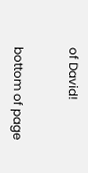of David!


bottom of page